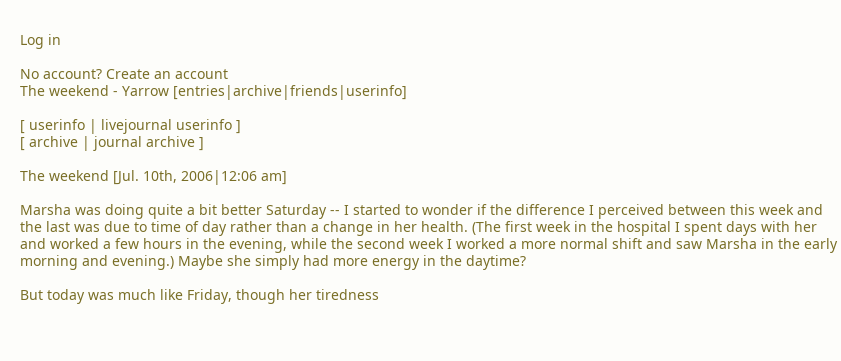Log in

No account? Create an account
The weekend - Yarrow [entries|archive|friends|userinfo]

[ userinfo | livejournal userinfo ]
[ archive | journal archive ]

The weekend [Jul. 10th, 2006|12:06 am]

Marsha was doing quite a bit better Saturday -- I started to wonder if the difference I perceived between this week and the last was due to time of day rather than a change in her health. (The first week in the hospital I spent days with her and worked a few hours in the evening, while the second week I worked a more normal shift and saw Marsha in the early morning and evening.) Maybe she simply had more energy in the daytime?

But today was much like Friday, though her tiredness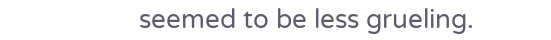seemed to be less grueling.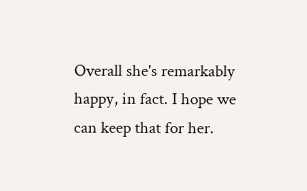Overall she's remarkably happy, in fact. I hope we can keep that for her.